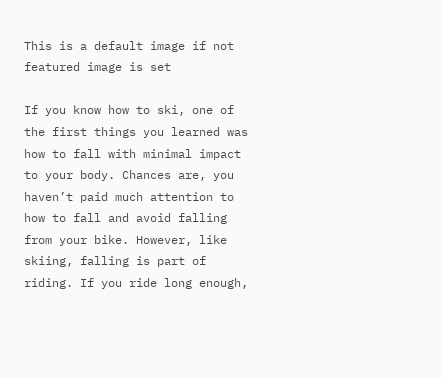This is a default image if not featured image is set

If you know how to ski, one of the first things you learned was how to fall with minimal impact to your body. Chances are, you haven’t paid much attention to how to fall and avoid falling from your bike. However, like skiing, falling is part of riding. If you ride long enough,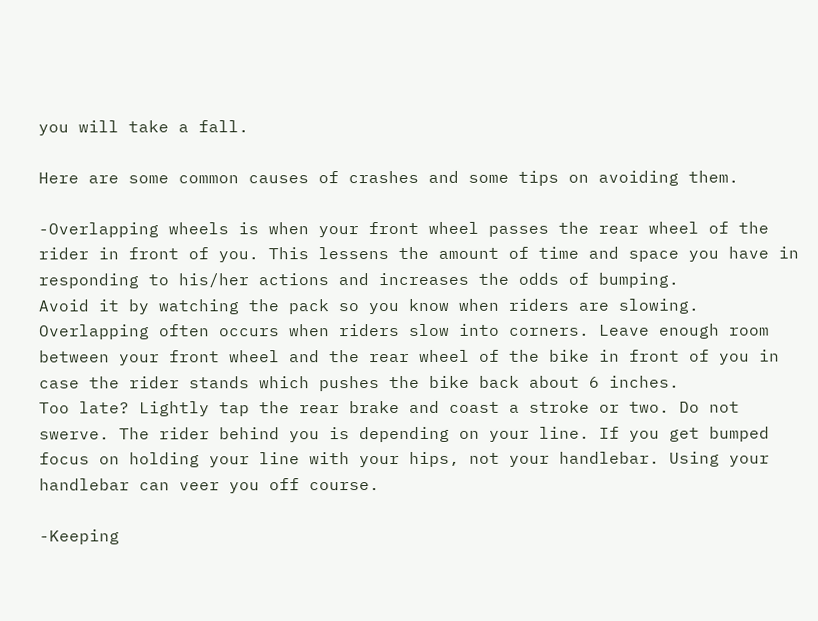you will take a fall.

Here are some common causes of crashes and some tips on avoiding them.

-Overlapping wheels is when your front wheel passes the rear wheel of the rider in front of you. This lessens the amount of time and space you have in responding to his/her actions and increases the odds of bumping.
Avoid it by watching the pack so you know when riders are slowing. Overlapping often occurs when riders slow into corners. Leave enough room between your front wheel and the rear wheel of the bike in front of you in case the rider stands which pushes the bike back about 6 inches.
Too late? Lightly tap the rear brake and coast a stroke or two. Do not swerve. The rider behind you is depending on your line. If you get bumped focus on holding your line with your hips, not your handlebar. Using your handlebar can veer you off course.

-Keeping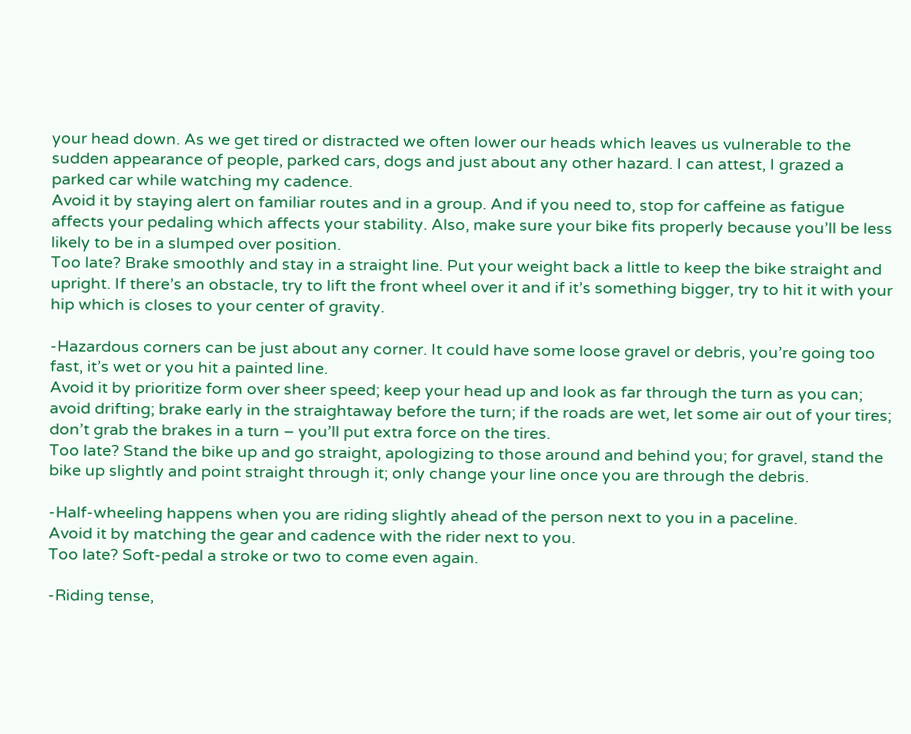your head down. As we get tired or distracted we often lower our heads which leaves us vulnerable to the sudden appearance of people, parked cars, dogs and just about any other hazard. I can attest, I grazed a parked car while watching my cadence.
Avoid it by staying alert on familiar routes and in a group. And if you need to, stop for caffeine as fatigue affects your pedaling which affects your stability. Also, make sure your bike fits properly because you’ll be less likely to be in a slumped over position.
Too late? Brake smoothly and stay in a straight line. Put your weight back a little to keep the bike straight and upright. If there’s an obstacle, try to lift the front wheel over it and if it’s something bigger, try to hit it with your hip which is closes to your center of gravity.

-Hazardous corners can be just about any corner. It could have some loose gravel or debris, you’re going too fast, it’s wet or you hit a painted line.
Avoid it by prioritize form over sheer speed; keep your head up and look as far through the turn as you can; avoid drifting; brake early in the straightaway before the turn; if the roads are wet, let some air out of your tires; don’t grab the brakes in a turn – you’ll put extra force on the tires.
Too late? Stand the bike up and go straight, apologizing to those around and behind you; for gravel, stand the bike up slightly and point straight through it; only change your line once you are through the debris.

-Half-wheeling happens when you are riding slightly ahead of the person next to you in a paceline.
Avoid it by matching the gear and cadence with the rider next to you.
Too late? Soft-pedal a stroke or two to come even again.

-Riding tense,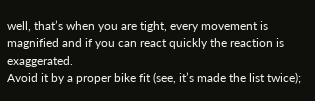well, that’s when you are tight, every movement is magnified and if you can react quickly the reaction is exaggerated.
Avoid it by a proper bike fit (see, it’s made the list twice);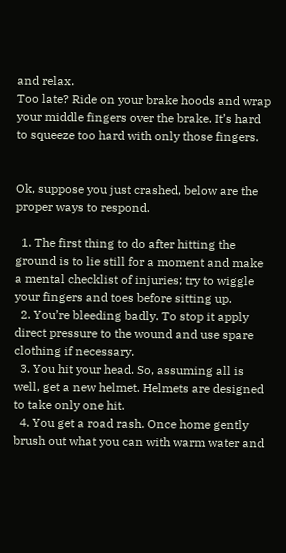and relax.
Too late? Ride on your brake hoods and wrap your middle fingers over the brake. It’s hard to squeeze too hard with only those fingers.


Ok, suppose you just crashed, below are the proper ways to respond.

  1. The first thing to do after hitting the ground is to lie still for a moment and make a mental checklist of injuries; try to wiggle your fingers and toes before sitting up.
  2. You’re bleeding badly. To stop it apply direct pressure to the wound and use spare clothing if necessary.
  3. You hit your head. So, assuming all is well, get a new helmet. Helmets are designed to take only one hit.
  4. You get a road rash. Once home gently brush out what you can with warm water and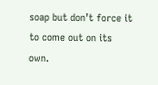soap but don’t force it to come out on its own.